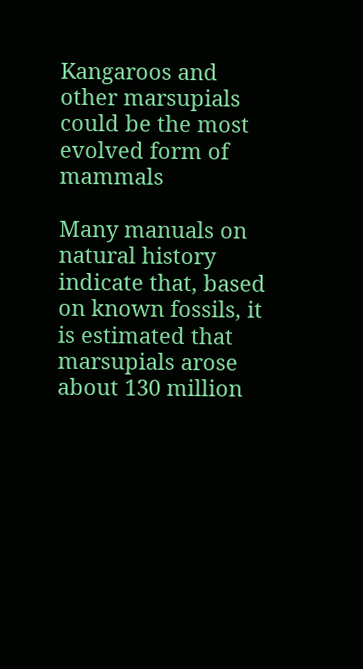Kangaroos and other marsupials could be the most evolved form of mammals

Many manuals on natural history indicate that, based on known fossils, it is estimated that marsupials arose about 130 million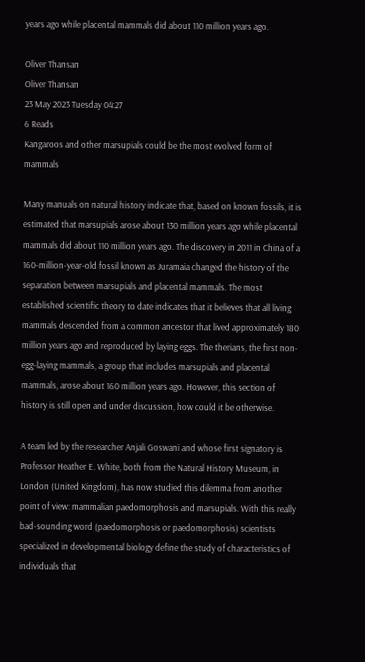years ago while placental mammals did about 110 million years ago.

Oliver Thansan
Oliver Thansan
23 May 2023 Tuesday 04:27
6 Reads
Kangaroos and other marsupials could be the most evolved form of mammals

Many manuals on natural history indicate that, based on known fossils, it is estimated that marsupials arose about 130 million years ago while placental mammals did about 110 million years ago. The discovery in 2011 in China of a 160-million-year-old fossil known as Juramaia changed the history of the separation between marsupials and placental mammals. The most established scientific theory to date indicates that it believes that all living mammals descended from a common ancestor that lived approximately 180 million years ago and reproduced by laying eggs. The therians, the first non-egg-laying mammals, a group that includes marsupials and placental mammals, arose about 160 million years ago. However, this section of history is still open and under discussion, how could it be otherwise.

A team led by the researcher Anjali Goswani and whose first signatory is Professor Heather E. White, both from the Natural History Museum, in London (United Kingdom), has now studied this dilemma from another point of view: mammalian paedomorphosis and marsupials. With this really bad-sounding word (paedomorphosis or paedomorphosis) scientists specialized in developmental biology define the study of characteristics of individuals that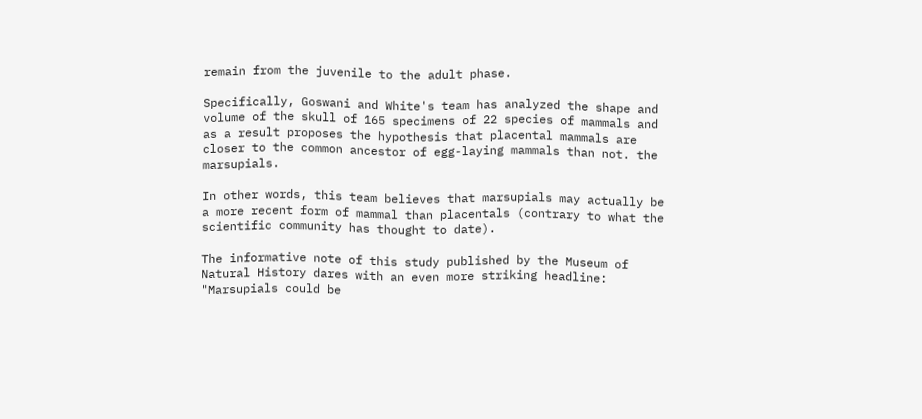remain from the juvenile to the adult phase.

Specifically, Goswani and White's team has analyzed the shape and volume of the skull of 165 specimens of 22 species of mammals and as a result proposes the hypothesis that placental mammals are closer to the common ancestor of egg-laying mammals than not. the marsupials.

In other words, this team believes that marsupials may actually be a more recent form of mammal than placentals (contrary to what the scientific community has thought to date).

The informative note of this study published by the Museum of Natural History dares with an even more striking headline: "Marsupials could be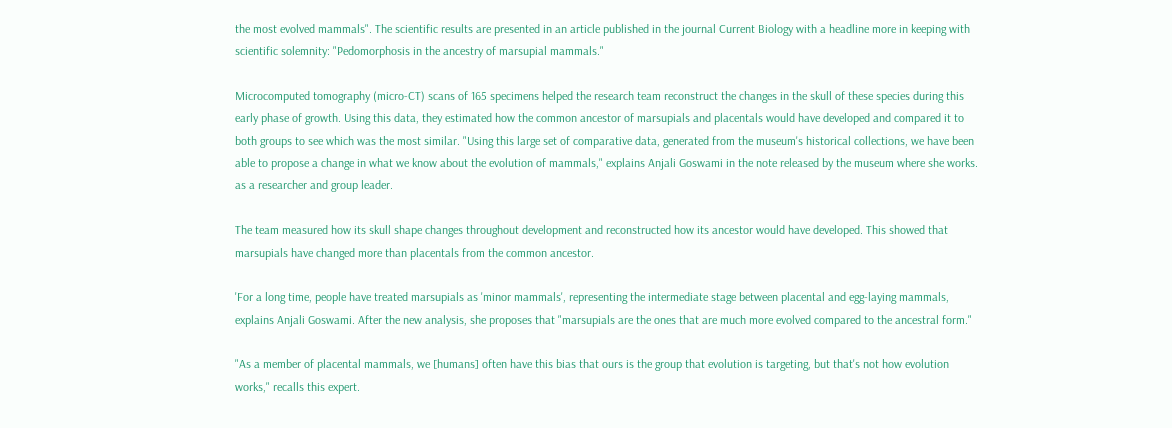the most evolved mammals". The scientific results are presented in an article published in the journal Current Biology with a headline more in keeping with scientific solemnity: "Pedomorphosis in the ancestry of marsupial mammals."

Microcomputed tomography (micro-CT) scans of 165 specimens helped the research team reconstruct the changes in the skull of these species during this early phase of growth. Using this data, they estimated how the common ancestor of marsupials and placentals would have developed and compared it to both groups to see which was the most similar. "Using this large set of comparative data, generated from the museum's historical collections, we have been able to propose a change in what we know about the evolution of mammals," explains Anjali Goswami in the note released by the museum where she works. as a researcher and group leader.

The team measured how its skull shape changes throughout development and reconstructed how its ancestor would have developed. This showed that marsupials have changed more than placentals from the common ancestor.

'For a long time, people have treated marsupials as 'minor mammals', representing the intermediate stage between placental and egg-laying mammals, explains Anjali Goswami. After the new analysis, she proposes that "marsupials are the ones that are much more evolved compared to the ancestral form."

"As a member of placental mammals, we [humans] often have this bias that ours is the group that evolution is targeting, but that's not how evolution works," recalls this expert.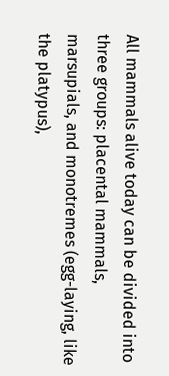All mammals alive today can be divided into three groups: placental mammals, marsupials, and monotremes (egg-laying, like the platypus),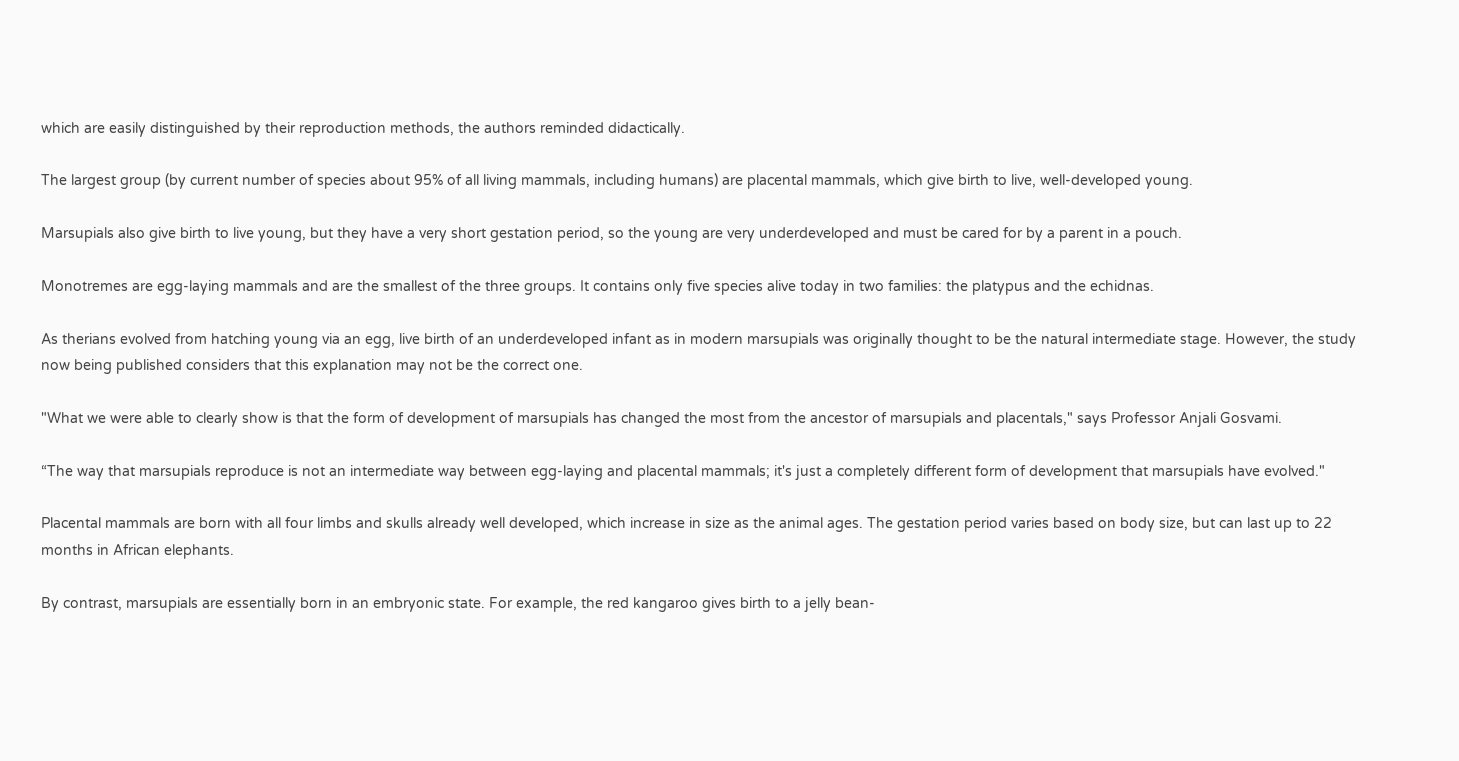which are easily distinguished by their reproduction methods, the authors reminded didactically.

The largest group (by current number of species about 95% of all living mammals, including humans) are placental mammals, which give birth to live, well-developed young.

Marsupials also give birth to live young, but they have a very short gestation period, so the young are very underdeveloped and must be cared for by a parent in a pouch.

Monotremes are egg-laying mammals and are the smallest of the three groups. It contains only five species alive today in two families: the platypus and the echidnas.

As therians evolved from hatching young via an egg, live birth of an underdeveloped infant as in modern marsupials was originally thought to be the natural intermediate stage. However, the study now being published considers that this explanation may not be the correct one.

"What we were able to clearly show is that the form of development of marsupials has changed the most from the ancestor of marsupials and placentals," says Professor Anjali Gosvami.

“The way that marsupials reproduce is not an intermediate way between egg-laying and placental mammals; it's just a completely different form of development that marsupials have evolved."

Placental mammals are born with all four limbs and skulls already well developed, which increase in size as the animal ages. The gestation period varies based on body size, but can last up to 22 months in African elephants.

By contrast, marsupials are essentially born in an embryonic state. For example, the red kangaroo gives birth to a jelly bean-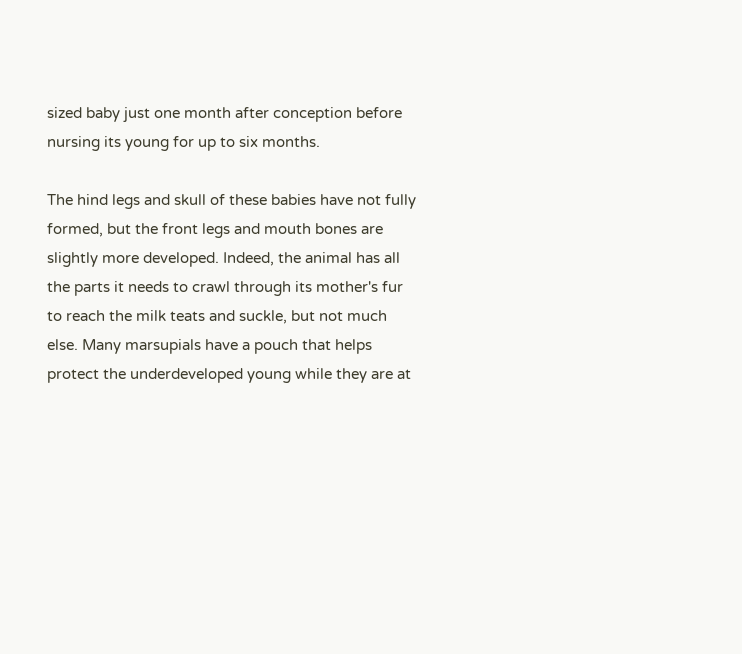sized baby just one month after conception before nursing its young for up to six months.

The hind legs and skull of these babies have not fully formed, but the front legs and mouth bones are slightly more developed. Indeed, the animal has all the parts it needs to crawl through its mother's fur to reach the milk teats and suckle, but not much else. Many marsupials have a pouch that helps protect the underdeveloped young while they are at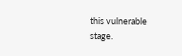this vulnerable stage.